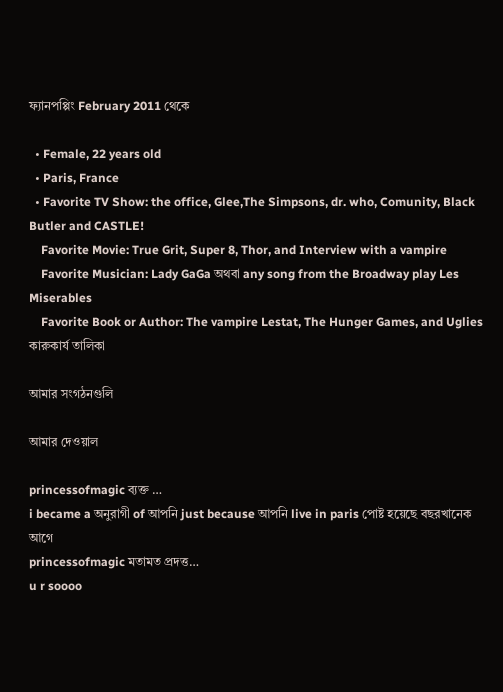ফ্যানপপ্পিং February 2011 থেকে

  • Female, 22 years old
  • Paris, France
  • Favorite TV Show: the office, Glee,The Simpsons, dr. who, Comunity, Black Butler and CASTLE!
    Favorite Movie: True Grit, Super 8, Thor, and Interview with a vampire
    Favorite Musician: Lady GaGa অথবা any song from the Broadway play Les Miserables
    Favorite Book or Author: The vampire Lestat, The Hunger Games, and Uglies
কারুকার্য তালিকা

আমার সংগঠনগুলি

আমার দেওয়াল

princessofmagic ব্যক্ত …
i became a অনুরাগী of আপনি just because আপনি live in paris পোষ্ট হয়েছে বছরখানেক আগে
princessofmagic মতামত প্রদত্ত…
u r soooo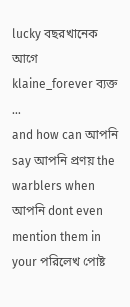lucky বছরখানেক আগে
klaine_forever ব্যক্ত …
and how can আপনি say আপনি প্রণয় the warblers when আপনি dont even mention them in your পরিলেখ পোষ্ট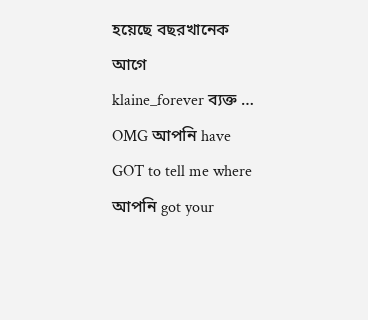হয়েছে বছরখানেক আগে
klaine_forever ব্যক্ত …
OMG আপনি have GOT to tell me where আপনি got your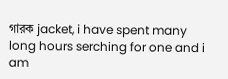গারক jacket, i have spent many long hours serching for one and i am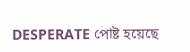DESPERATE পোষ্ট হয়েছে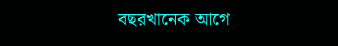বছরখানেক আগে